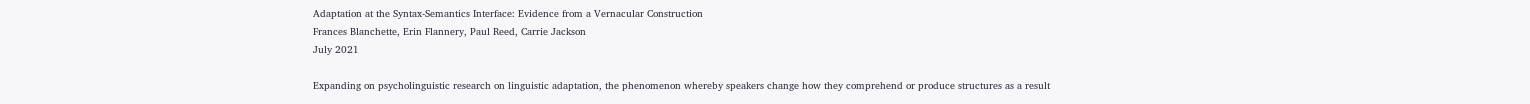Adaptation at the Syntax-Semantics Interface: Evidence from a Vernacular Construction
Frances Blanchette, Erin Flannery, Paul Reed, Carrie Jackson
July 2021

Expanding on psycholinguistic research on linguistic adaptation, the phenomenon whereby speakers change how they comprehend or produce structures as a result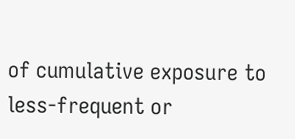of cumulative exposure to less-frequent or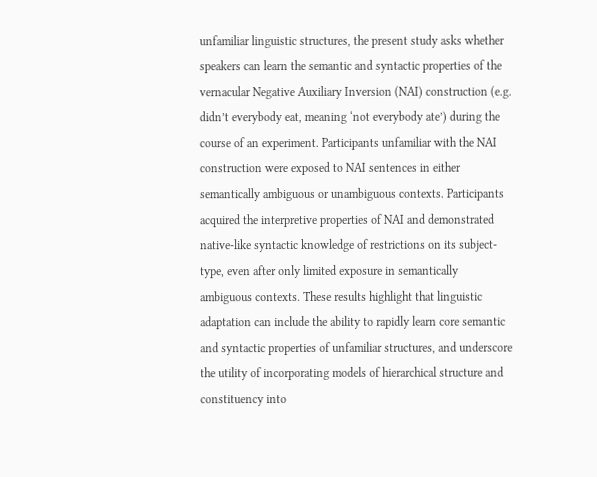unfamiliar linguistic structures, the present study asks whether speakers can learn the semantic and syntactic properties of the vernacular Negative Auxiliary Inversion (NAI) construction (e.g. didn’t everybody eat, meaning ‘not everybody ate’) during the course of an experiment. Participants unfamiliar with the NAI construction were exposed to NAI sentences in either semantically ambiguous or unambiguous contexts. Participants acquired the interpretive properties of NAI and demonstrated native-like syntactic knowledge of restrictions on its subject-type, even after only limited exposure in semantically ambiguous contexts. These results highlight that linguistic adaptation can include the ability to rapidly learn core semantic and syntactic properties of unfamiliar structures, and underscore the utility of incorporating models of hierarchical structure and constituency into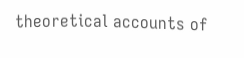theoretical accounts of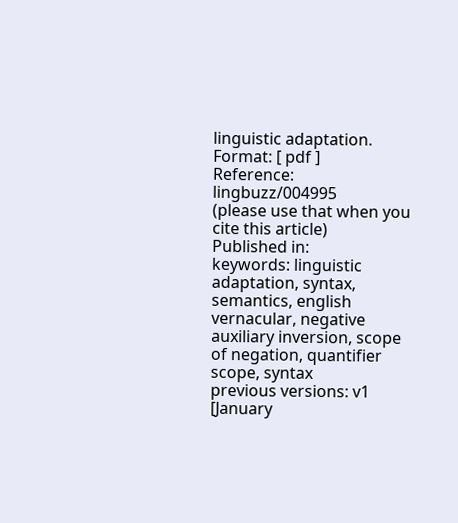linguistic adaptation.
Format: [ pdf ]
Reference: lingbuzz/004995
(please use that when you cite this article)
Published in:
keywords: linguistic adaptation, syntax, semantics, english vernacular, negative auxiliary inversion, scope of negation, quantifier scope, syntax
previous versions: v1 [January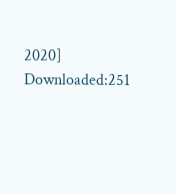2020]
Downloaded:251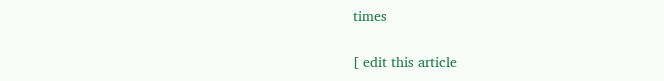times


[ edit this article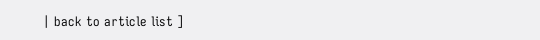| back to article list ]